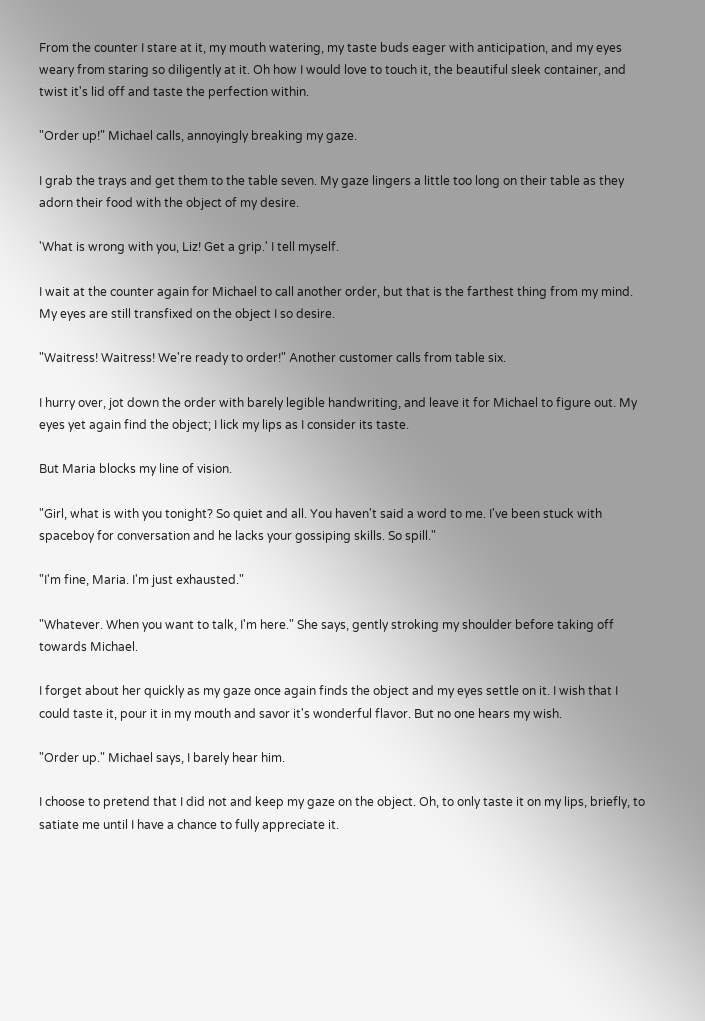From the counter I stare at it, my mouth watering, my taste buds eager with anticipation, and my eyes weary from staring so diligently at it. Oh how I would love to touch it, the beautiful sleek container, and twist it's lid off and taste the perfection within.

"Order up!" Michael calls, annoyingly breaking my gaze.

I grab the trays and get them to the table seven. My gaze lingers a little too long on their table as they adorn their food with the object of my desire.

'What is wrong with you, Liz! Get a grip.' I tell myself.

I wait at the counter again for Michael to call another order, but that is the farthest thing from my mind. My eyes are still transfixed on the object I so desire.

"Waitress! Waitress! We're ready to order!" Another customer calls from table six.

I hurry over, jot down the order with barely legible handwriting, and leave it for Michael to figure out. My eyes yet again find the object; I lick my lips as I consider its taste.

But Maria blocks my line of vision.

"Girl, what is with you tonight? So quiet and all. You haven't said a word to me. I've been stuck with spaceboy for conversation and he lacks your gossiping skills. So spill."

"I'm fine, Maria. I'm just exhausted."

"Whatever. When you want to talk, I'm here." She says, gently stroking my shoulder before taking off towards Michael.

I forget about her quickly as my gaze once again finds the object and my eyes settle on it. I wish that I could taste it, pour it in my mouth and savor it's wonderful flavor. But no one hears my wish.

"Order up." Michael says, I barely hear him.

I choose to pretend that I did not and keep my gaze on the object. Oh, to only taste it on my lips, briefly, to satiate me until I have a chance to fully appreciate it.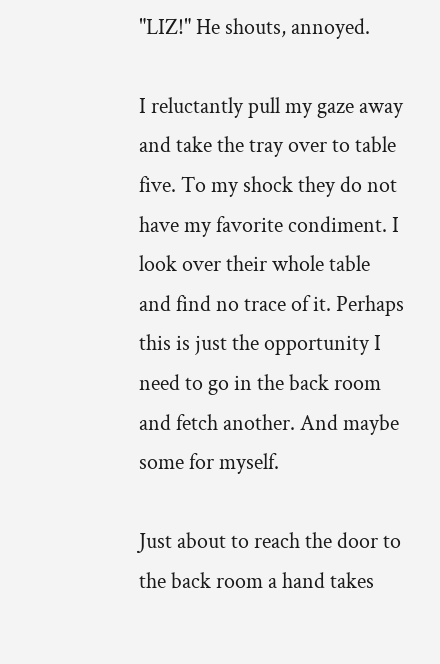"LIZ!" He shouts, annoyed.

I reluctantly pull my gaze away and take the tray over to table five. To my shock they do not have my favorite condiment. I look over their whole table and find no trace of it. Perhaps this is just the opportunity I need to go in the back room and fetch another. And maybe some for myself.

Just about to reach the door to the back room a hand takes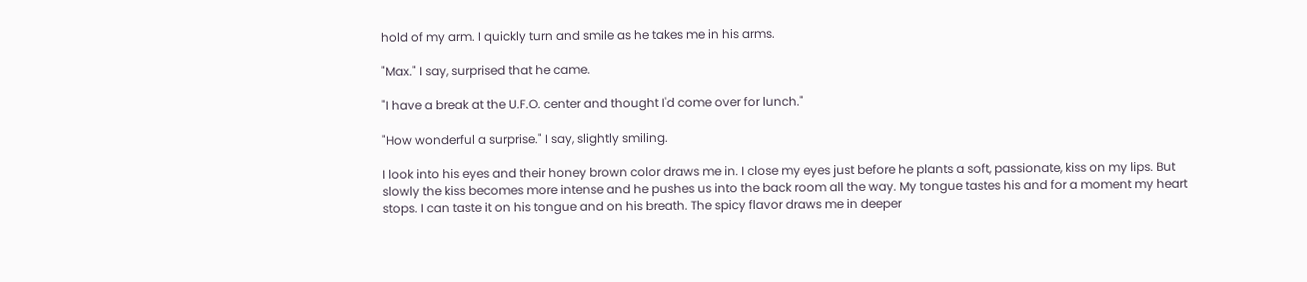hold of my arm. I quickly turn and smile as he takes me in his arms.

"Max." I say, surprised that he came.

"I have a break at the U.F.O. center and thought I'd come over for lunch."

"How wonderful a surprise." I say, slightly smiling.

I look into his eyes and their honey brown color draws me in. I close my eyes just before he plants a soft, passionate, kiss on my lips. But slowly the kiss becomes more intense and he pushes us into the back room all the way. My tongue tastes his and for a moment my heart stops. I can taste it on his tongue and on his breath. The spicy flavor draws me in deeper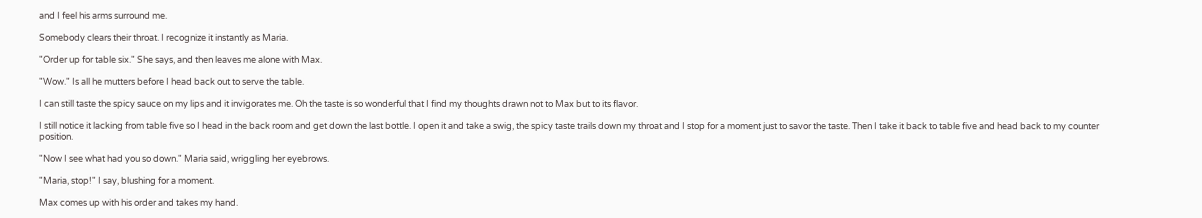and I feel his arms surround me.

Somebody clears their throat. I recognize it instantly as Maria.

"Order up for table six." She says, and then leaves me alone with Max.

"Wow." Is all he mutters before I head back out to serve the table.

I can still taste the spicy sauce on my lips and it invigorates me. Oh the taste is so wonderful that I find my thoughts drawn not to Max but to its flavor.

I still notice it lacking from table five so I head in the back room and get down the last bottle. I open it and take a swig, the spicy taste trails down my throat and I stop for a moment just to savor the taste. Then I take it back to table five and head back to my counter position.

"Now I see what had you so down." Maria said, wriggling her eyebrows.

"Maria, stop!" I say, blushing for a moment.

Max comes up with his order and takes my hand.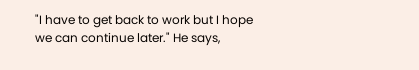"I have to get back to work but I hope we can continue later." He says,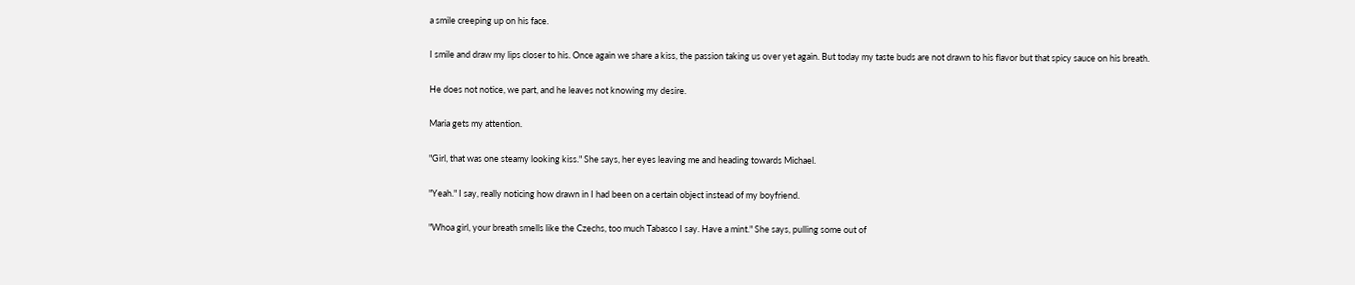a smile creeping up on his face.

I smile and draw my lips closer to his. Once again we share a kiss, the passion taking us over yet again. But today my taste buds are not drawn to his flavor but that spicy sauce on his breath.

He does not notice, we part, and he leaves not knowing my desire.

Maria gets my attention.

"Girl, that was one steamy looking kiss." She says, her eyes leaving me and heading towards Michael.

"Yeah." I say, really noticing how drawn in I had been on a certain object instead of my boyfriend.

"Whoa girl, your breath smells like the Czechs, too much Tabasco I say. Have a mint." She says, pulling some out of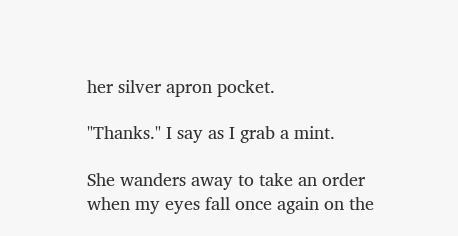her silver apron pocket.

"Thanks." I say as I grab a mint.

She wanders away to take an order when my eyes fall once again on the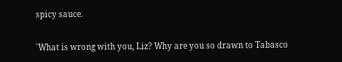spicy sauce.

'What is wrong with you, Liz? Why are you so drawn to Tabasco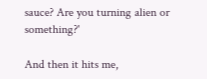sauce? Are you turning alien or something?'

And then it hits me,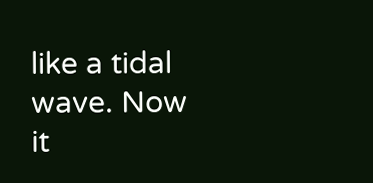like a tidal wave. Now it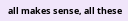all makes sense, all these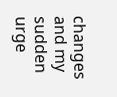changes and my sudden urge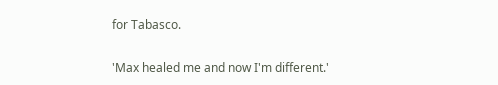for Tabasco.

'Max healed me and now I'm different.'